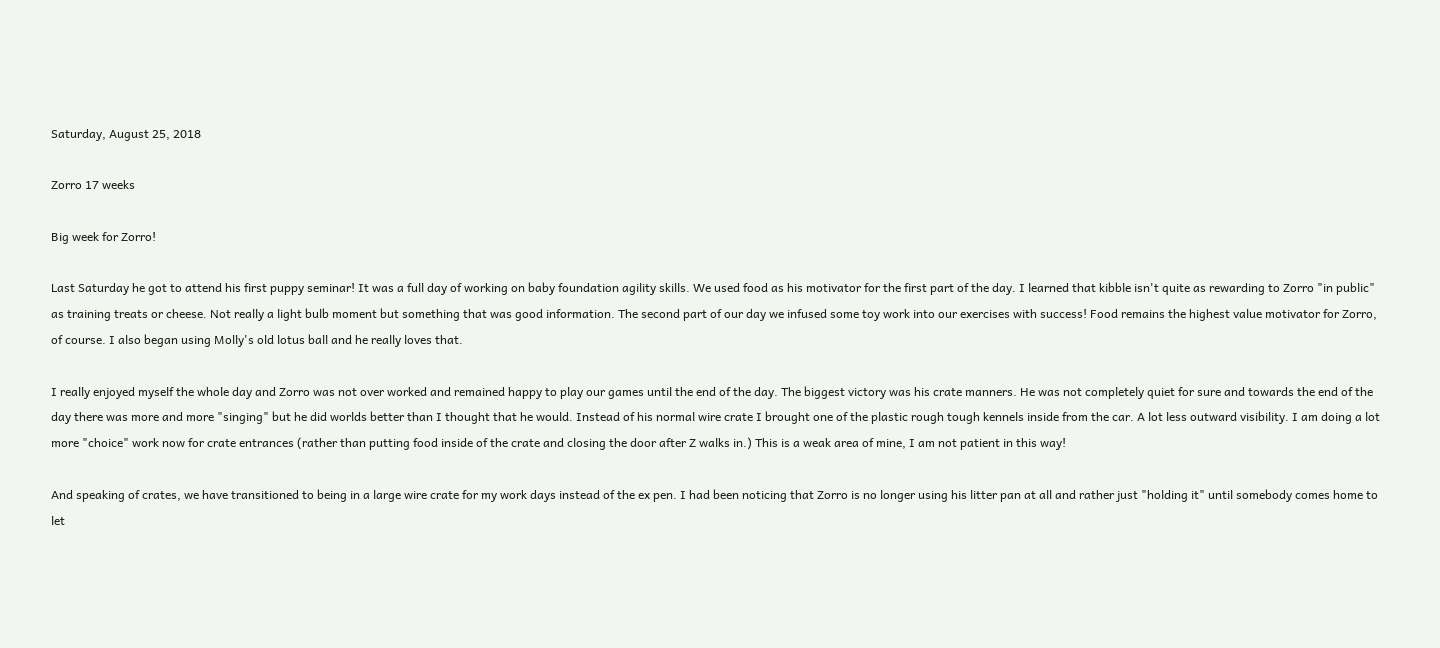Saturday, August 25, 2018

Zorro 17 weeks

Big week for Zorro!

Last Saturday he got to attend his first puppy seminar! It was a full day of working on baby foundation agility skills. We used food as his motivator for the first part of the day. I learned that kibble isn't quite as rewarding to Zorro "in public" as training treats or cheese. Not really a light bulb moment but something that was good information. The second part of our day we infused some toy work into our exercises with success! Food remains the highest value motivator for Zorro, of course. I also began using Molly's old lotus ball and he really loves that.

I really enjoyed myself the whole day and Zorro was not over worked and remained happy to play our games until the end of the day. The biggest victory was his crate manners. He was not completely quiet for sure and towards the end of the day there was more and more "singing" but he did worlds better than I thought that he would. Instead of his normal wire crate I brought one of the plastic rough tough kennels inside from the car. A lot less outward visibility. I am doing a lot more "choice" work now for crate entrances (rather than putting food inside of the crate and closing the door after Z walks in.) This is a weak area of mine, I am not patient in this way!

And speaking of crates, we have transitioned to being in a large wire crate for my work days instead of the ex pen. I had been noticing that Zorro is no longer using his litter pan at all and rather just "holding it" until somebody comes home to let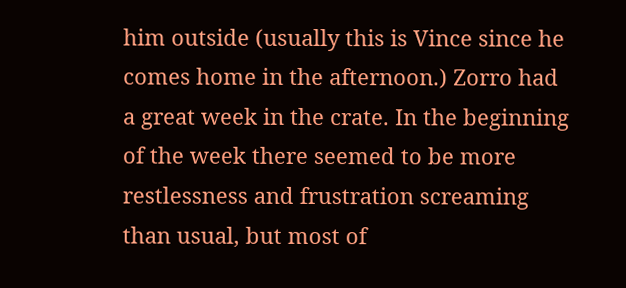him outside (usually this is Vince since he comes home in the afternoon.) Zorro had a great week in the crate. In the beginning of the week there seemed to be more restlessness and frustration screaming than usual, but most of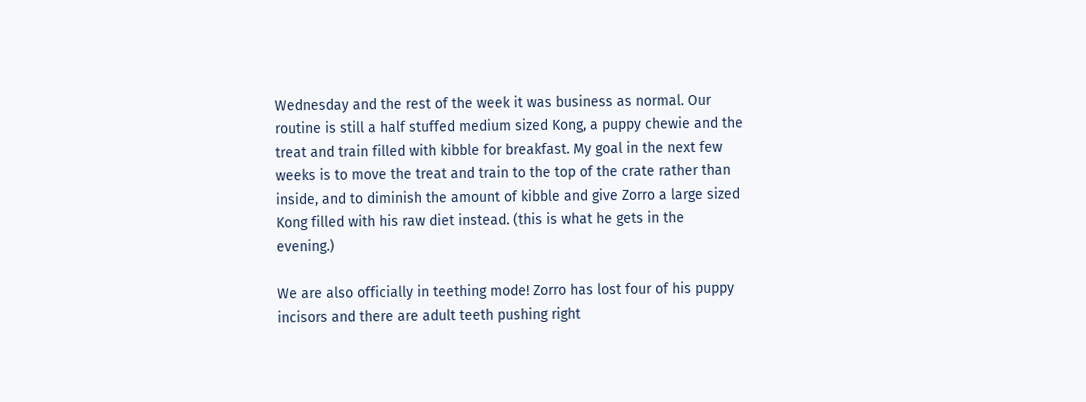Wednesday and the rest of the week it was business as normal. Our routine is still a half stuffed medium sized Kong, a puppy chewie and the treat and train filled with kibble for breakfast. My goal in the next few weeks is to move the treat and train to the top of the crate rather than inside, and to diminish the amount of kibble and give Zorro a large sized Kong filled with his raw diet instead. (this is what he gets in the evening.)

We are also officially in teething mode! Zorro has lost four of his puppy incisors and there are adult teeth pushing right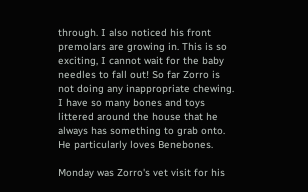through. I also noticed his front premolars are growing in. This is so exciting, I cannot wait for the baby needles to fall out! So far Zorro is not doing any inappropriate chewing. I have so many bones and toys littered around the house that he always has something to grab onto. He particularly loves Benebones.

Monday was Zorro's vet visit for his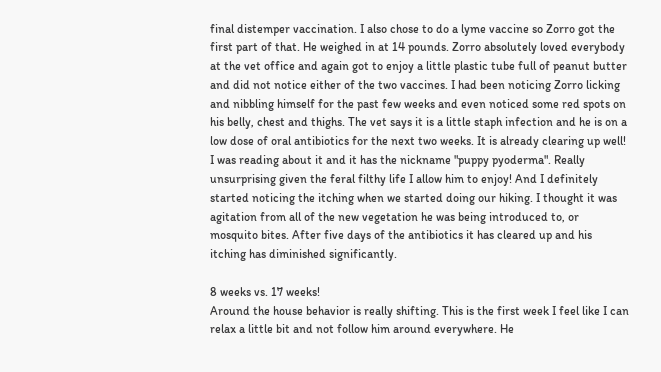final distemper vaccination. I also chose to do a lyme vaccine so Zorro got the first part of that. He weighed in at 14 pounds. Zorro absolutely loved everybody at the vet office and again got to enjoy a little plastic tube full of peanut butter and did not notice either of the two vaccines. I had been noticing Zorro licking and nibbling himself for the past few weeks and even noticed some red spots on his belly, chest and thighs. The vet says it is a little staph infection and he is on a low dose of oral antibiotics for the next two weeks. It is already clearing up well! I was reading about it and it has the nickname "puppy pyoderma". Really unsurprising given the feral filthy life I allow him to enjoy! And I definitely started noticing the itching when we started doing our hiking. I thought it was agitation from all of the new vegetation he was being introduced to, or mosquito bites. After five days of the antibiotics it has cleared up and his itching has diminished significantly.

8 weeks vs. 17 weeks!
Around the house behavior is really shifting. This is the first week I feel like I can relax a little bit and not follow him around everywhere. He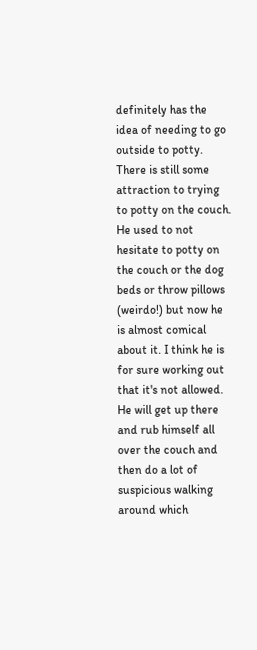definitely has the idea of needing to go outside to potty. There is still some attraction to trying to potty on the couch. He used to not hesitate to potty on the couch or the dog beds or throw pillows (weirdo!) but now he is almost comical about it. I think he is for sure working out that it's not allowed. He will get up there and rub himself all over the couch and then do a lot of suspicious walking around which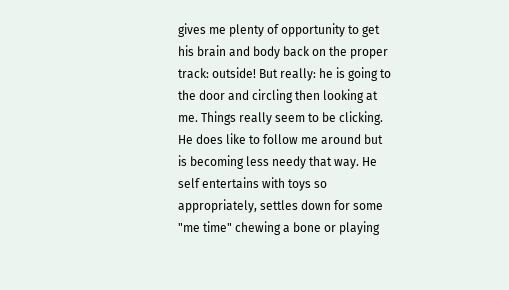gives me plenty of opportunity to get his brain and body back on the proper track: outside! But really: he is going to the door and circling then looking at me. Things really seem to be clicking. He does like to follow me around but is becoming less needy that way. He self entertains with toys so appropriately, settles down for some "me time" chewing a bone or playing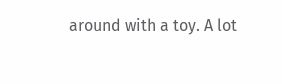around with a toy. A lot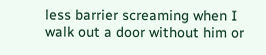less barrier screaming when I walk out a door without him or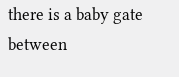there is a baby gate between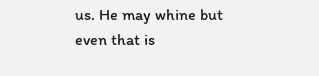us. He may whine but even that is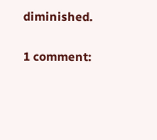diminished.

1 comment: